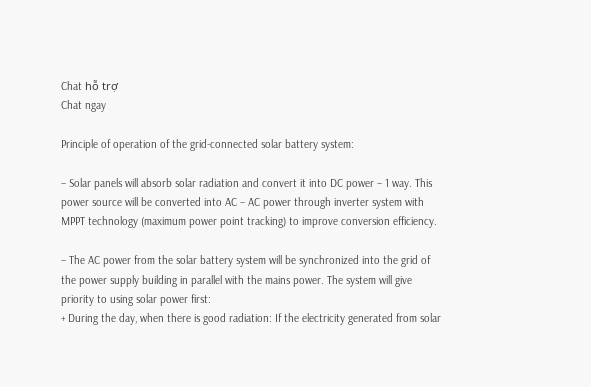Chat hỗ trợ
Chat ngay

Principle of operation of the grid-connected solar battery system:

– Solar panels will absorb solar radiation and convert it into DC power – 1 way. This power source will be converted into AC – AC power through inverter system with MPPT technology (maximum power point tracking) to improve conversion efficiency.

– The AC power from the solar battery system will be synchronized into the grid of the power supply building in parallel with the mains power. The system will give priority to using solar power first:
+ During the day, when there is good radiation: If the electricity generated from solar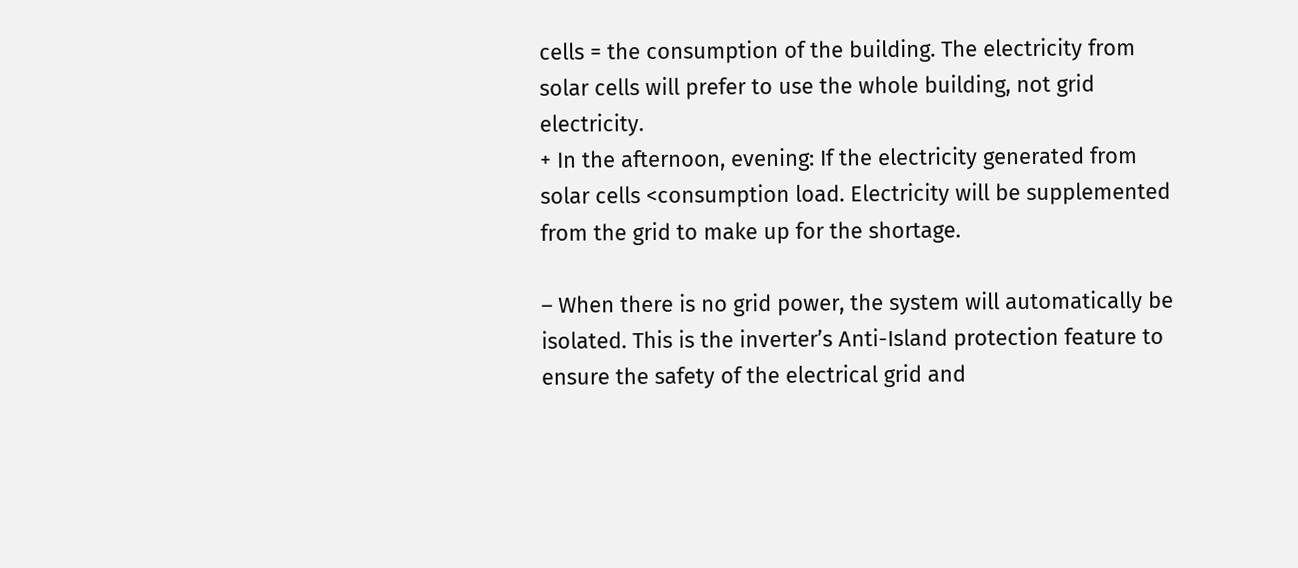cells = the consumption of the building. The electricity from solar cells will prefer to use the whole building, not grid electricity.
+ In the afternoon, evening: If the electricity generated from solar cells <consumption load. Electricity will be supplemented from the grid to make up for the shortage.

– When there is no grid power, the system will automatically be isolated. This is the inverter’s Anti-Island protection feature to ensure the safety of the electrical grid and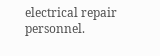electrical repair personnel.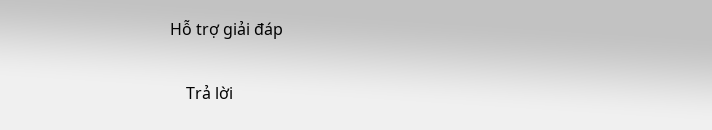Hỗ trợ giải đáp

    Trả lời